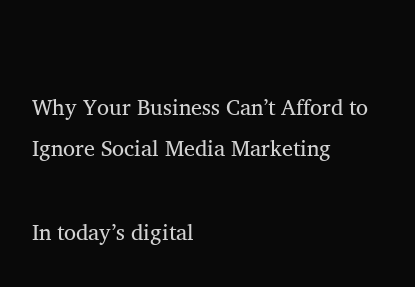Why Your Business Can’t Afford to Ignore Social Media Marketing

In today’s digital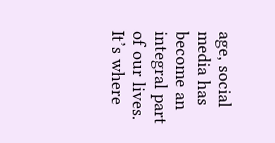age, social media has become an integral part of our lives. It’s where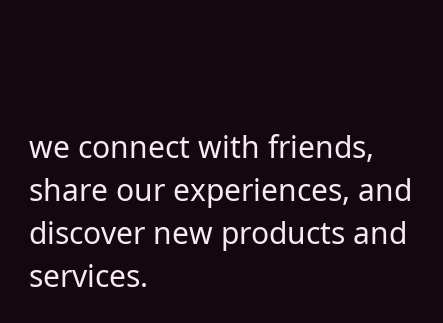we connect with friends, share our experiences, and discover new products and services.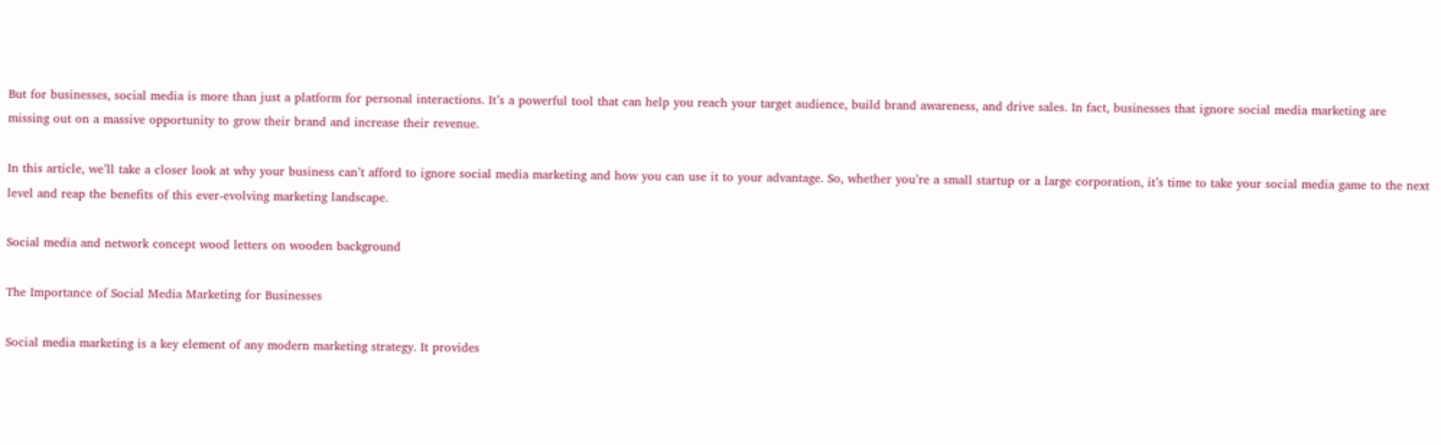But for businesses, social media is more than just a platform for personal interactions. It’s a powerful tool that can help you reach your target audience, build brand awareness, and drive sales. In fact, businesses that ignore social media marketing are missing out on a massive opportunity to grow their brand and increase their revenue.

In this article, we’ll take a closer look at why your business can’t afford to ignore social media marketing and how you can use it to your advantage. So, whether you’re a small startup or a large corporation, it’s time to take your social media game to the next level and reap the benefits of this ever-evolving marketing landscape.

Social media and network concept wood letters on wooden background

The Importance of Social Media Marketing for Businesses

Social media marketing is a key element of any modern marketing strategy. It provides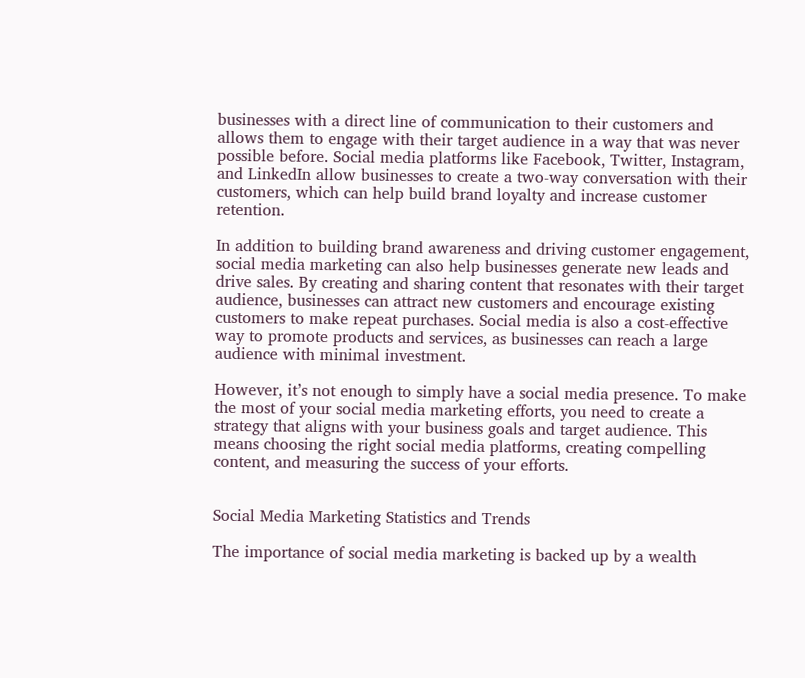businesses with a direct line of communication to their customers and allows them to engage with their target audience in a way that was never possible before. Social media platforms like Facebook, Twitter, Instagram, and LinkedIn allow businesses to create a two-way conversation with their customers, which can help build brand loyalty and increase customer retention.

In addition to building brand awareness and driving customer engagement, social media marketing can also help businesses generate new leads and drive sales. By creating and sharing content that resonates with their target audience, businesses can attract new customers and encourage existing customers to make repeat purchases. Social media is also a cost-effective way to promote products and services, as businesses can reach a large audience with minimal investment.

However, it’s not enough to simply have a social media presence. To make the most of your social media marketing efforts, you need to create a strategy that aligns with your business goals and target audience. This means choosing the right social media platforms, creating compelling content, and measuring the success of your efforts.


Social Media Marketing Statistics and Trends

The importance of social media marketing is backed up by a wealth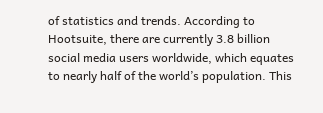of statistics and trends. According to Hootsuite, there are currently 3.8 billion social media users worldwide, which equates to nearly half of the world’s population. This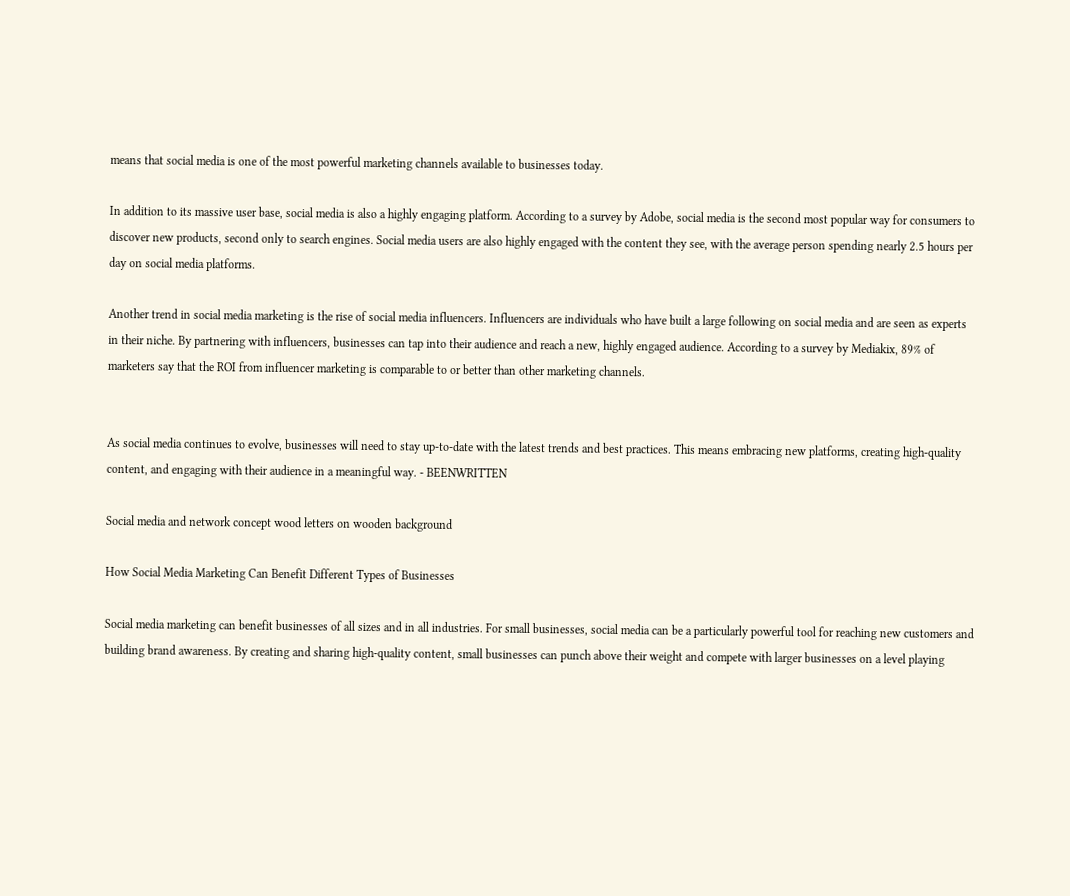means that social media is one of the most powerful marketing channels available to businesses today.

In addition to its massive user base, social media is also a highly engaging platform. According to a survey by Adobe, social media is the second most popular way for consumers to discover new products, second only to search engines. Social media users are also highly engaged with the content they see, with the average person spending nearly 2.5 hours per day on social media platforms.

Another trend in social media marketing is the rise of social media influencers. Influencers are individuals who have built a large following on social media and are seen as experts in their niche. By partnering with influencers, businesses can tap into their audience and reach a new, highly engaged audience. According to a survey by Mediakix, 89% of marketers say that the ROI from influencer marketing is comparable to or better than other marketing channels.


As social media continues to evolve, businesses will need to stay up-to-date with the latest trends and best practices. This means embracing new platforms, creating high-quality content, and engaging with their audience in a meaningful way. - BEENWRITTEN

Social media and network concept wood letters on wooden background

How Social Media Marketing Can Benefit Different Types of Businesses

Social media marketing can benefit businesses of all sizes and in all industries. For small businesses, social media can be a particularly powerful tool for reaching new customers and building brand awareness. By creating and sharing high-quality content, small businesses can punch above their weight and compete with larger businesses on a level playing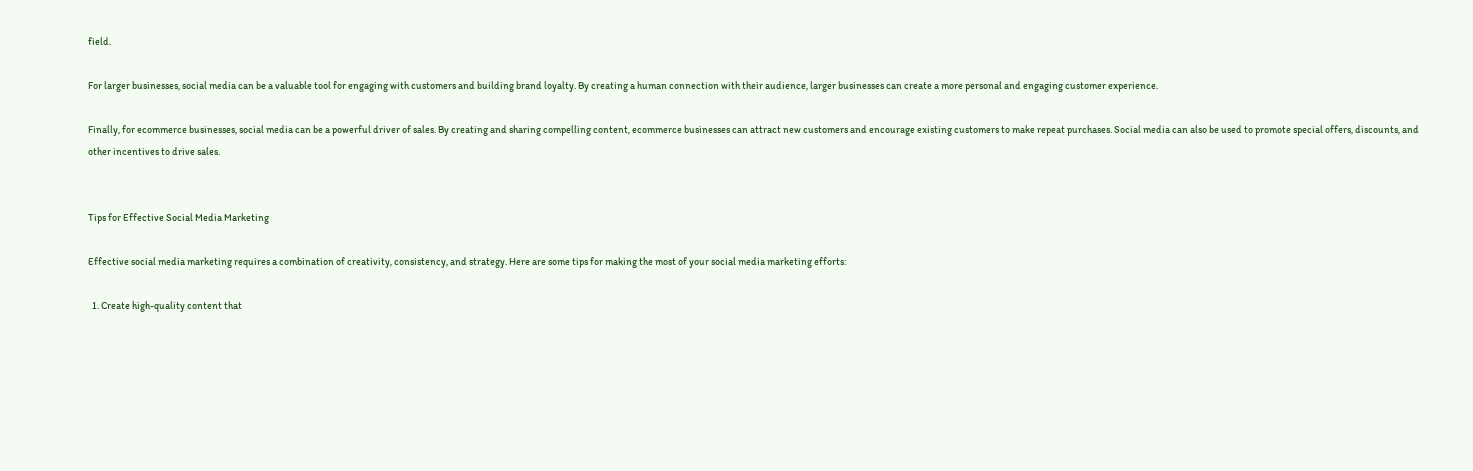field.

For larger businesses, social media can be a valuable tool for engaging with customers and building brand loyalty. By creating a human connection with their audience, larger businesses can create a more personal and engaging customer experience.

Finally, for ecommerce businesses, social media can be a powerful driver of sales. By creating and sharing compelling content, ecommerce businesses can attract new customers and encourage existing customers to make repeat purchases. Social media can also be used to promote special offers, discounts, and other incentives to drive sales.


Tips for Effective Social Media Marketing

Effective social media marketing requires a combination of creativity, consistency, and strategy. Here are some tips for making the most of your social media marketing efforts:

  1. Create high-quality content that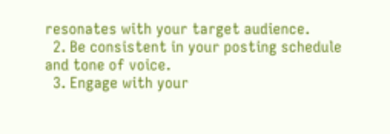resonates with your target audience.
  2. Be consistent in your posting schedule and tone of voice.
  3. Engage with your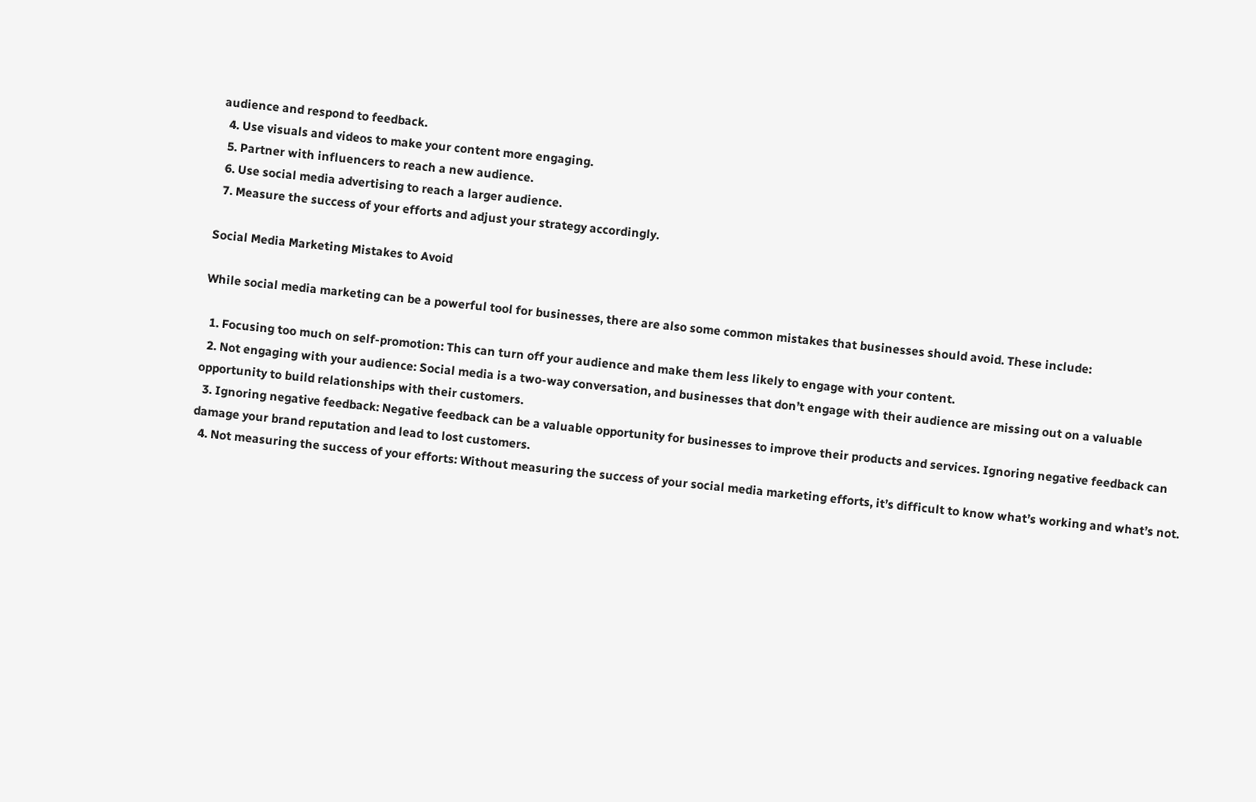audience and respond to feedback.
  4. Use visuals and videos to make your content more engaging.
  5. Partner with influencers to reach a new audience.
  6. Use social media advertising to reach a larger audience.
  7. Measure the success of your efforts and adjust your strategy accordingly.

Social Media Marketing Mistakes to Avoid

While social media marketing can be a powerful tool for businesses, there are also some common mistakes that businesses should avoid. These include:

  1. Focusing too much on self-promotion: This can turn off your audience and make them less likely to engage with your content.
  2. Not engaging with your audience: Social media is a two-way conversation, and businesses that don’t engage with their audience are missing out on a valuable opportunity to build relationships with their customers.
  3. Ignoring negative feedback: Negative feedback can be a valuable opportunity for businesses to improve their products and services. Ignoring negative feedback can damage your brand reputation and lead to lost customers.
  4. Not measuring the success of your efforts: Without measuring the success of your social media marketing efforts, it’s difficult to know what’s working and what’s not.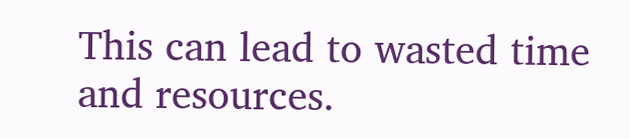This can lead to wasted time and resources.